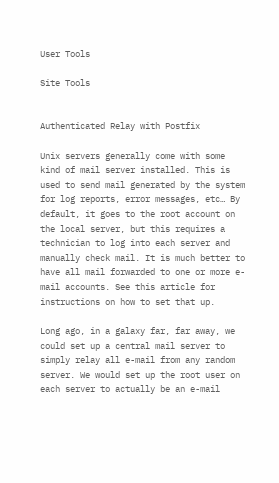User Tools

Site Tools


Authenticated Relay with Postfix

Unix servers generally come with some kind of mail server installed. This is used to send mail generated by the system for log reports, error messages, etc… By default, it goes to the root account on the local server, but this requires a technician to log into each server and manually check mail. It is much better to have all mail forwarded to one or more e-mail accounts. See this article for instructions on how to set that up.

Long ago, in a galaxy far, far away, we could set up a central mail server to simply relay all e-mail from any random server. We would set up the root user on each server to actually be an e-mail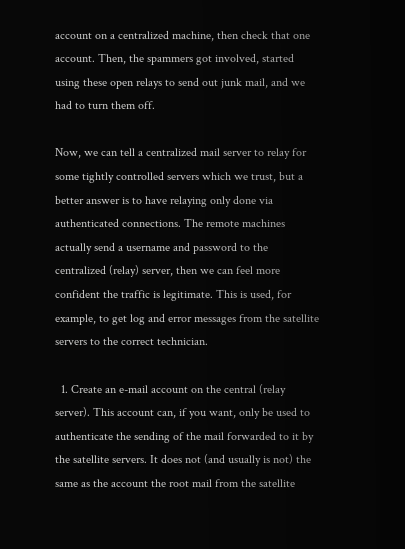account on a centralized machine, then check that one account. Then, the spammers got involved, started using these open relays to send out junk mail, and we had to turn them off.

Now, we can tell a centralized mail server to relay for some tightly controlled servers which we trust, but a better answer is to have relaying only done via authenticated connections. The remote machines actually send a username and password to the centralized (relay) server, then we can feel more confident the traffic is legitimate. This is used, for example, to get log and error messages from the satellite servers to the correct technician.

  1. Create an e-mail account on the central (relay server). This account can, if you want, only be used to authenticate the sending of the mail forwarded to it by the satellite servers. It does not (and usually is not) the same as the account the root mail from the satellite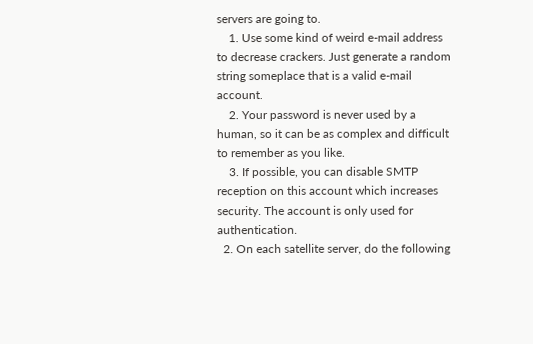servers are going to.
    1. Use some kind of weird e-mail address to decrease crackers. Just generate a random string someplace that is a valid e-mail account.
    2. Your password is never used by a human, so it can be as complex and difficult to remember as you like.
    3. If possible, you can disable SMTP reception on this account which increases security. The account is only used for authentication.
  2. On each satellite server, do the following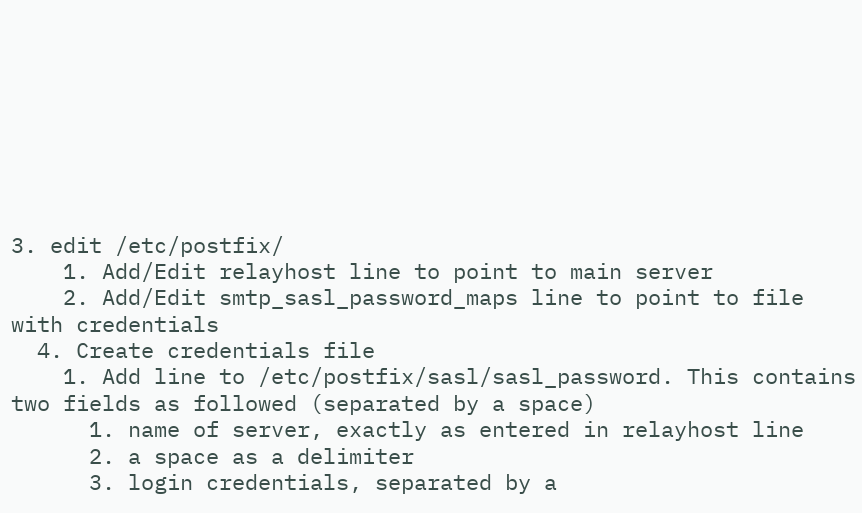3. edit /etc/postfix/
    1. Add/Edit relayhost line to point to main server
    2. Add/Edit smtp_sasl_password_maps line to point to file with credentials
  4. Create credentials file
    1. Add line to /etc/postfix/sasl/sasl_password. This contains two fields as followed (separated by a space)
      1. name of server, exactly as entered in relayhost line
      2. a space as a delimiter
      3. login credentials, separated by a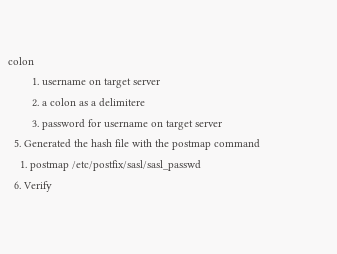colon
        1. username on target server
        2. a colon as a delimitere
        3. password for username on target server
  5. Generated the hash file with the postmap command
    1. postmap /etc/postfix/sasl/sasl_passwd
  6. Verify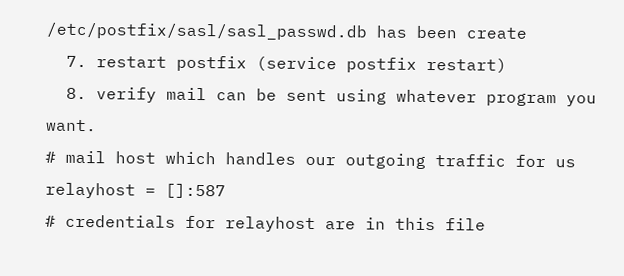/etc/postfix/sasl/sasl_passwd.db has been create
  7. restart postfix (service postfix restart)
  8. verify mail can be sent using whatever program you want.
# mail host which handles our outgoing traffic for us
relayhost = []:587
# credentials for relayhost are in this file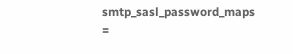smtp_sasl_password_maps =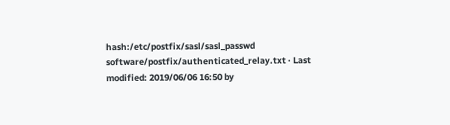hash:/etc/postfix/sasl/sasl_passwd
software/postfix/authenticated_relay.txt · Last modified: 2019/06/06 16:50 by